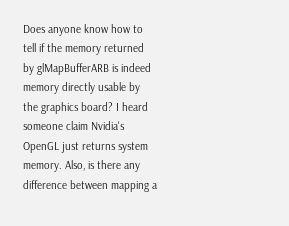Does anyone know how to tell if the memory returned by glMapBufferARB is indeed memory directly usable by the graphics board? I heard someone claim Nvidia's OpenGL just returns system memory. Also, is there any difference between mapping a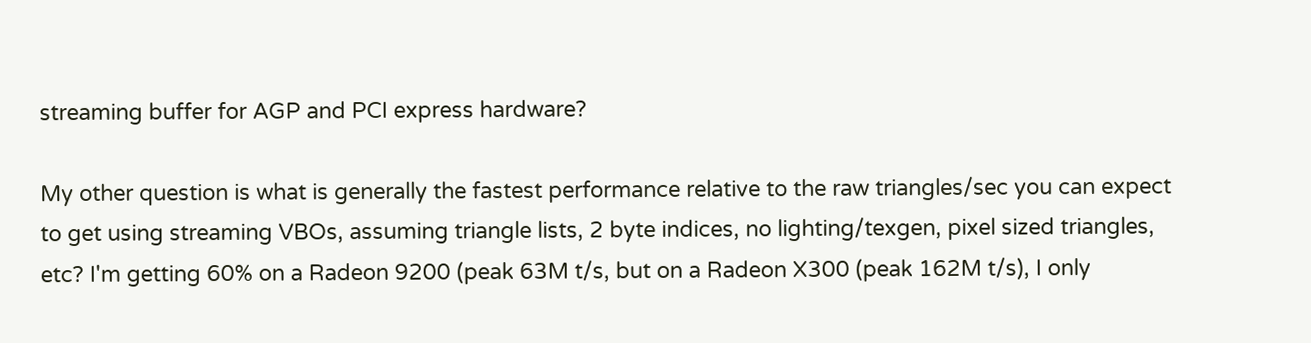streaming buffer for AGP and PCI express hardware?

My other question is what is generally the fastest performance relative to the raw triangles/sec you can expect to get using streaming VBOs, assuming triangle lists, 2 byte indices, no lighting/texgen, pixel sized triangles, etc? I'm getting 60% on a Radeon 9200 (peak 63M t/s, but on a Radeon X300 (peak 162M t/s), I only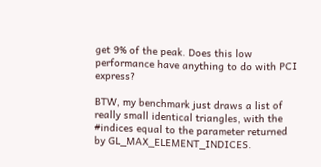get 9% of the peak. Does this low performance have anything to do with PCI express?

BTW, my benchmark just draws a list of really small identical triangles, with the #indices equal to the parameter returned by GL_MAX_ELEMENT_INDICES.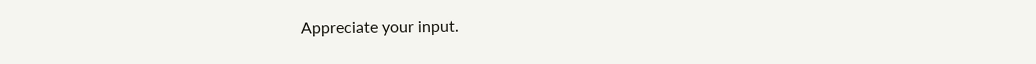Appreciate your input.